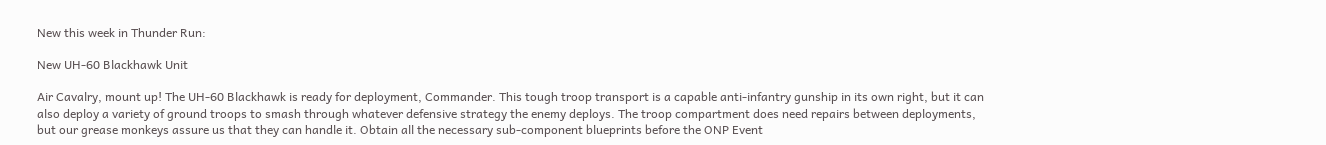New this week in Thunder Run:

New UH-60 Blackhawk Unit

Air Cavalry, mount up! The UH-60 Blackhawk is ready for deployment, Commander. This tough troop transport is a capable anti-infantry gunship in its own right, but it can also deploy a variety of ground troops to smash through whatever defensive strategy the enemy deploys. The troop compartment does need repairs between deployments, but our grease monkeys assure us that they can handle it. Obtain all the necessary sub-component blueprints before the ONP Event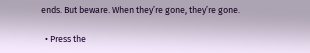ends. But beware. When they’re gone, they’re gone.

  • Press the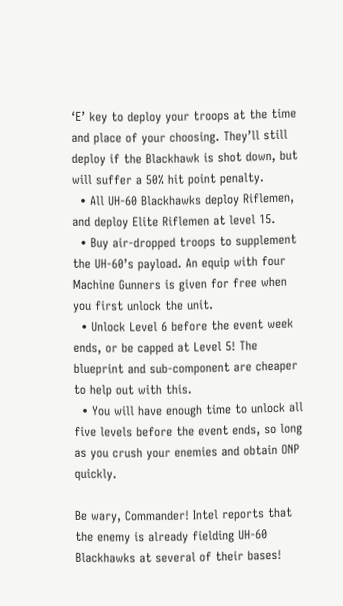‘E’ key to deploy your troops at the time and place of your choosing. They’ll still deploy if the Blackhawk is shot down, but will suffer a 50% hit point penalty.
  • All UH-60 Blackhawks deploy Riflemen, and deploy Elite Riflemen at level 15.
  • Buy air-dropped troops to supplement the UH-60’s payload. An equip with four Machine Gunners is given for free when you first unlock the unit.
  • Unlock Level 6 before the event week ends, or be capped at Level 5! The blueprint and sub-component are cheaper to help out with this.
  • You will have enough time to unlock all five levels before the event ends, so long as you crush your enemies and obtain ONP quickly.

Be wary, Commander! Intel reports that the enemy is already fielding UH-60 Blackhawks at several of their bases!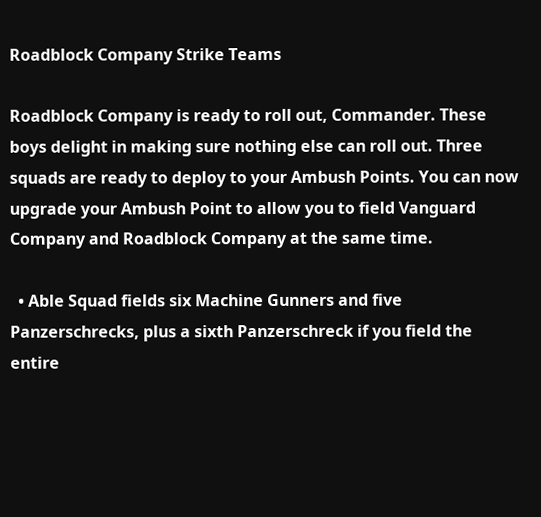Roadblock Company Strike Teams

Roadblock Company is ready to roll out, Commander. These boys delight in making sure nothing else can roll out. Three squads are ready to deploy to your Ambush Points. You can now upgrade your Ambush Point to allow you to field Vanguard Company and Roadblock Company at the same time.

  • Able Squad fields six Machine Gunners and five Panzerschrecks, plus a sixth Panzerschreck if you field the entire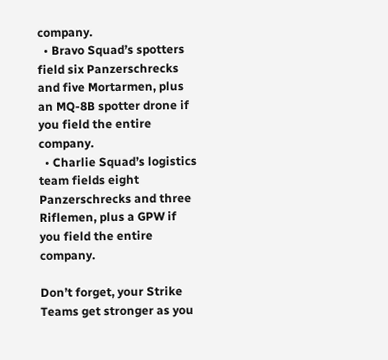company.
  • Bravo Squad’s spotters field six Panzerschrecks and five Mortarmen, plus an MQ-8B spotter drone if you field the entire company.
  • Charlie Squad’s logistics team fields eight Panzerschrecks and three Riflemen, plus a GPW if you field the entire company.

Don’t forget, your Strike Teams get stronger as you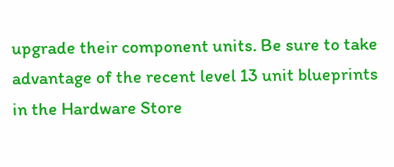upgrade their component units. Be sure to take advantage of the recent level 13 unit blueprints in the Hardware Store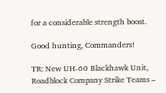for a considerable strength boost.

Good hunting, Commanders!

TR: New UH-60 Blackhawk Unit, Roadblock Company Strike Teams –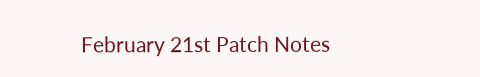February 21st Patch Notes